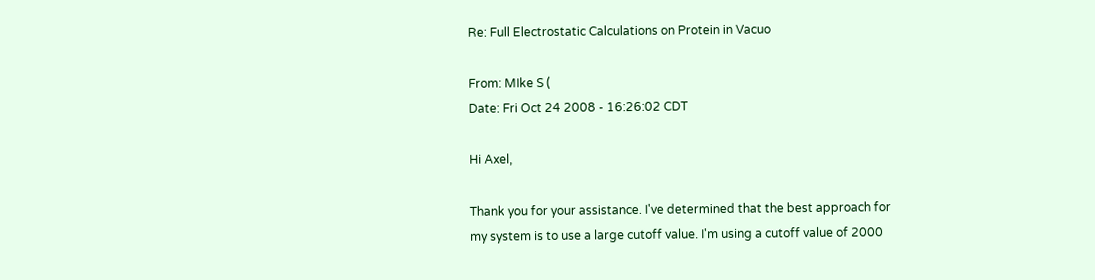Re: Full Electrostatic Calculations on Protein in Vacuo

From: MIke S (
Date: Fri Oct 24 2008 - 16:26:02 CDT

Hi Axel,

Thank you for your assistance. I've determined that the best approach for
my system is to use a large cutoff value. I'm using a cutoff value of 2000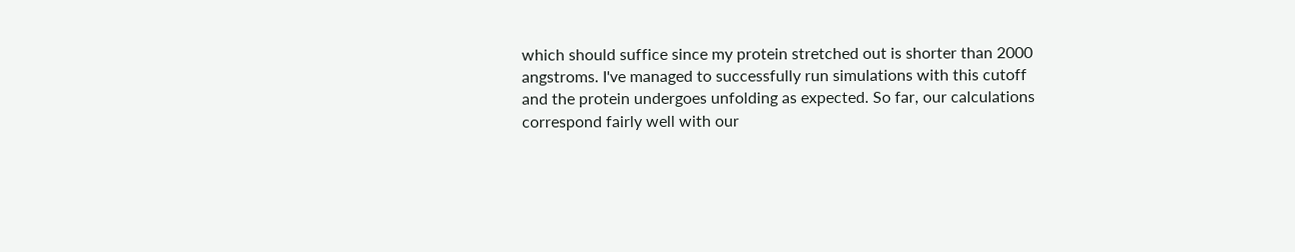which should suffice since my protein stretched out is shorter than 2000
angstroms. I've managed to successfully run simulations with this cutoff
and the protein undergoes unfolding as expected. So far, our calculations
correspond fairly well with our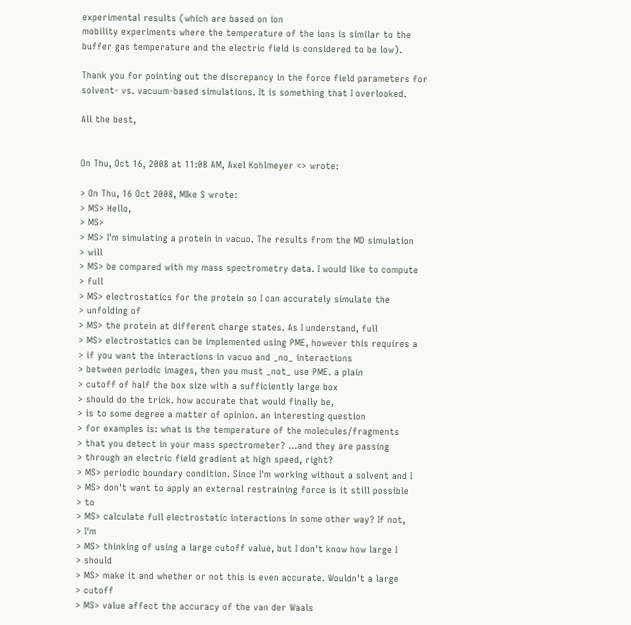experimental results (which are based on ion
mobility experiments where the temperature of the ions is similar to the
buffer gas temperature and the electric field is considered to be low).

Thank you for pointing out the discrepancy in the force field parameters for
solvent- vs. vacuum-based simulations. It is something that I overlooked.

All the best,


On Thu, Oct 16, 2008 at 11:08 AM, Axel Kohlmeyer <> wrote:

> On Thu, 16 Oct 2008, MIke S wrote:
> MS> Hello,
> MS>
> MS> I'm simulating a protein in vacuo. The results from the MD simulation
> will
> MS> be compared with my mass spectrometry data. I would like to compute
> full
> MS> electrostatics for the protein so I can accurately simulate the
> unfolding of
> MS> the protein at different charge states. As I understand, full
> MS> electrostatics can be implemented using PME, however this requires a
> if you want the interactions in vacuo and _no_ interactions
> between periodic images, then you must _not_ use PME. a plain
> cutoff of half the box size with a sufficiently large box
> should do the trick. how accurate that would finally be,
> is to some degree a matter of opinion. an interesting question
> for examples is: what is the temperature of the molecules/fragments
> that you detect in your mass spectrometer? ...and they are passing
> through an electric field gradient at high speed, right?
> MS> periodic boundary condition. Since I'm working without a solvent and I
> MS> don't want to apply an external restraining force is it still possible
> to
> MS> calculate full electrostatic interactions in some other way? If not,
> I'm
> MS> thinking of using a large cutoff value, but I don't know how large I
> should
> MS> make it and whether or not this is even accurate. Wouldn't a large
> cutoff
> MS> value affect the accuracy of the van der Waals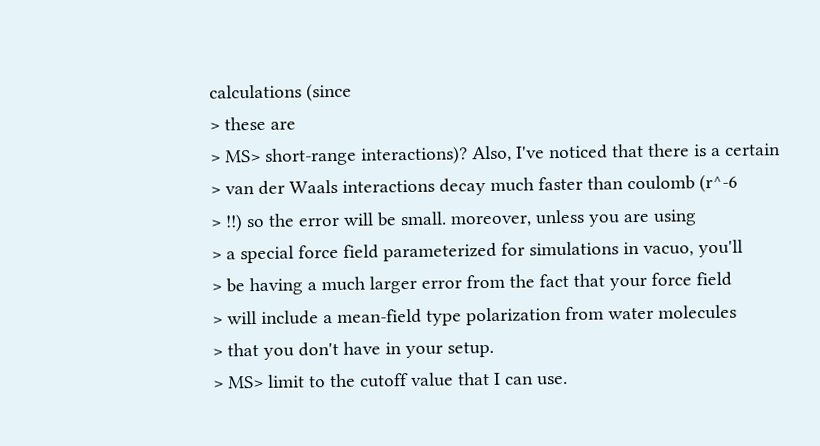calculations (since
> these are
> MS> short-range interactions)? Also, I've noticed that there is a certain
> van der Waals interactions decay much faster than coulomb (r^-6
> !!) so the error will be small. moreover, unless you are using
> a special force field parameterized for simulations in vacuo, you'll
> be having a much larger error from the fact that your force field
> will include a mean-field type polarization from water molecules
> that you don't have in your setup.
> MS> limit to the cutoff value that I can use.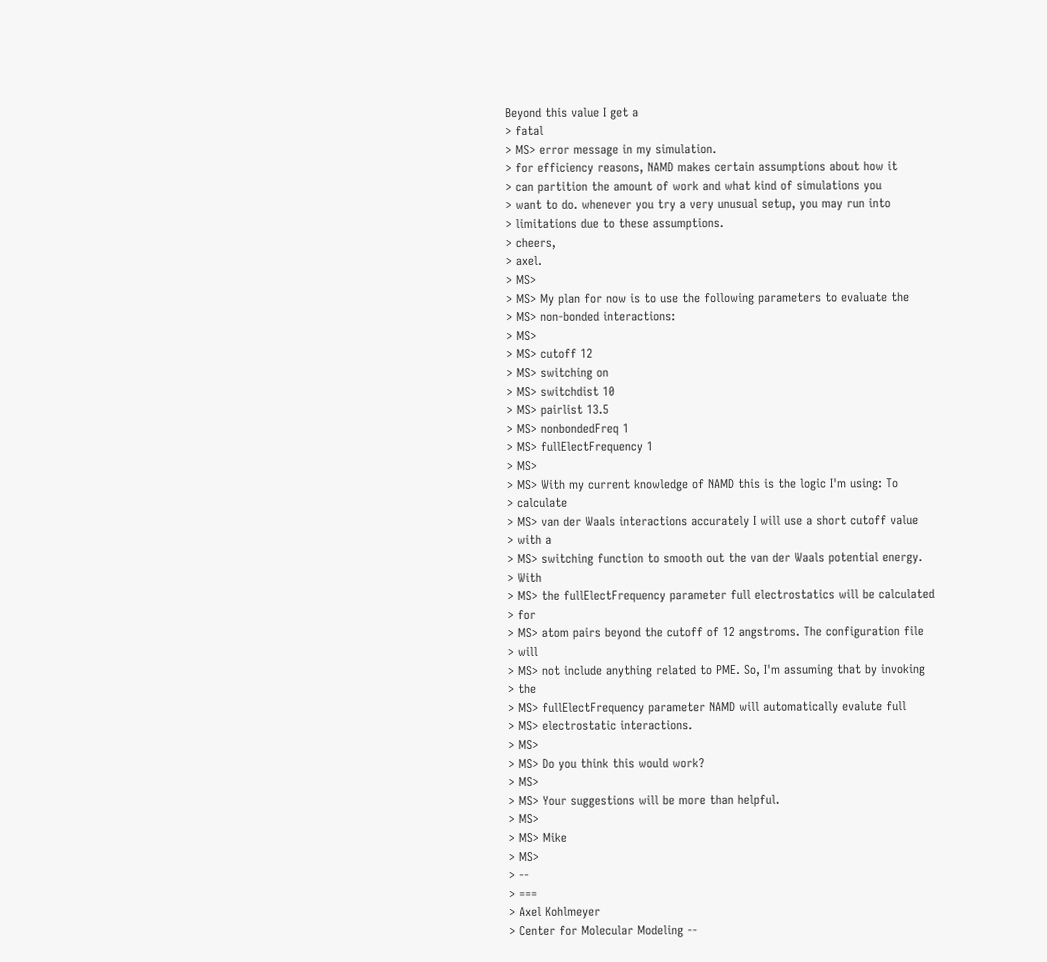Beyond this value I get a
> fatal
> MS> error message in my simulation.
> for efficiency reasons, NAMD makes certain assumptions about how it
> can partition the amount of work and what kind of simulations you
> want to do. whenever you try a very unusual setup, you may run into
> limitations due to these assumptions.
> cheers,
> axel.
> MS>
> MS> My plan for now is to use the following parameters to evaluate the
> MS> non-bonded interactions:
> MS>
> MS> cutoff 12
> MS> switching on
> MS> switchdist 10
> MS> pairlist 13.5
> MS> nonbondedFreq 1
> MS> fullElectFrequency 1
> MS>
> MS> With my current knowledge of NAMD this is the logic I'm using: To
> calculate
> MS> van der Waals interactions accurately I will use a short cutoff value
> with a
> MS> switching function to smooth out the van der Waals potential energy.
> With
> MS> the fullElectFrequency parameter full electrostatics will be calculated
> for
> MS> atom pairs beyond the cutoff of 12 angstroms. The configuration file
> will
> MS> not include anything related to PME. So, I'm assuming that by invoking
> the
> MS> fullElectFrequency parameter NAMD will automatically evalute full
> MS> electrostatic interactions.
> MS>
> MS> Do you think this would work?
> MS>
> MS> Your suggestions will be more than helpful.
> MS>
> MS> Mike
> MS>
> --
> ===
> Axel Kohlmeyer
> Center for Molecular Modeling --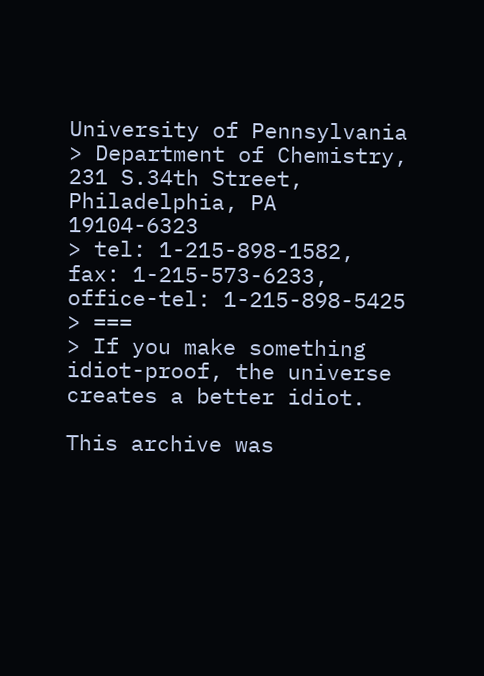University of Pennsylvania
> Department of Chemistry, 231 S.34th Street, Philadelphia, PA 19104-6323
> tel: 1-215-898-1582, fax: 1-215-573-6233, office-tel: 1-215-898-5425
> ===
> If you make something idiot-proof, the universe creates a better idiot.

This archive was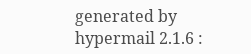generated by hypermail 2.1.6 :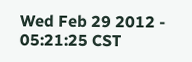Wed Feb 29 2012 - 05:21:25 CST